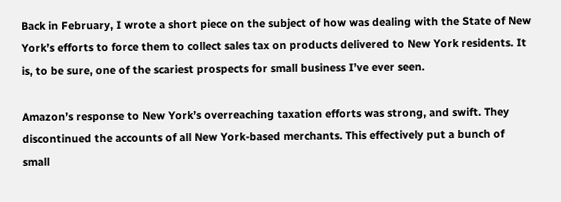Back in February, I wrote a short piece on the subject of how was dealing with the State of New York’s efforts to force them to collect sales tax on products delivered to New York residents. It is, to be sure, one of the scariest prospects for small business I’ve ever seen.

Amazon’s response to New York’s overreaching taxation efforts was strong, and swift. They discontinued the accounts of all New York-based merchants. This effectively put a bunch of small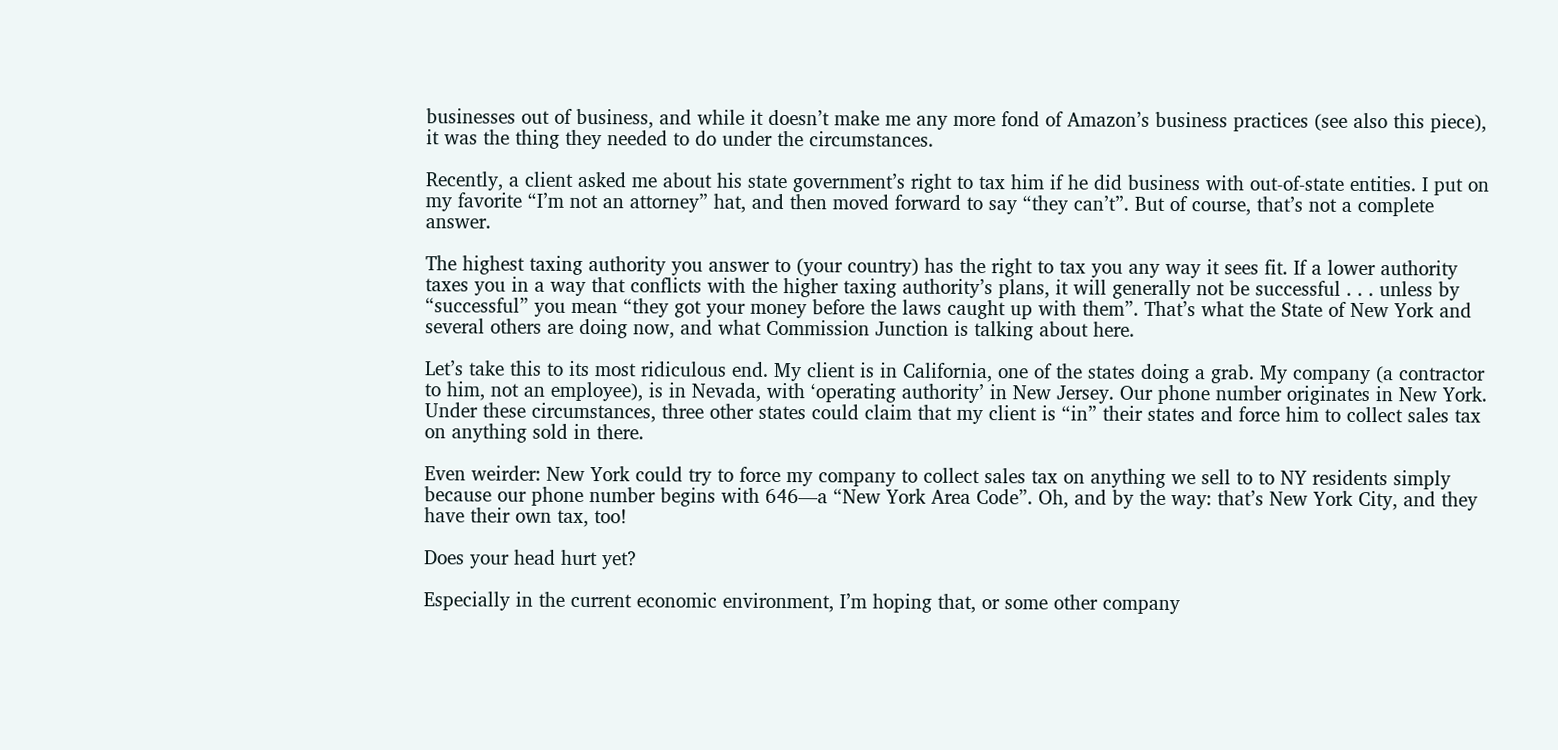businesses out of business, and while it doesn’t make me any more fond of Amazon’s business practices (see also this piece), it was the thing they needed to do under the circumstances.

Recently, a client asked me about his state government’s right to tax him if he did business with out-of-state entities. I put on my favorite “I’m not an attorney” hat, and then moved forward to say “they can’t”. But of course, that’s not a complete answer.

The highest taxing authority you answer to (your country) has the right to tax you any way it sees fit. If a lower authority taxes you in a way that conflicts with the higher taxing authority’s plans, it will generally not be successful . . . unless by “successful” you mean “they got your money before the laws caught up with them”. That’s what the State of New York and several others are doing now, and what Commission Junction is talking about here.

Let’s take this to its most ridiculous end. My client is in California, one of the states doing a grab. My company (a contractor to him, not an employee), is in Nevada, with ‘operating authority’ in New Jersey. Our phone number originates in New York. Under these circumstances, three other states could claim that my client is “in” their states and force him to collect sales tax on anything sold in there.

Even weirder: New York could try to force my company to collect sales tax on anything we sell to to NY residents simply because our phone number begins with 646—a “New York Area Code”. Oh, and by the way: that’s New York City, and they have their own tax, too!

Does your head hurt yet?

Especially in the current economic environment, I’m hoping that, or some other company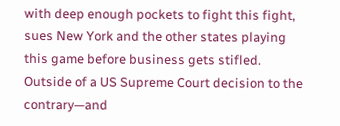with deep enough pockets to fight this fight, sues New York and the other states playing this game before business gets stifled. Outside of a US Supreme Court decision to the contrary—and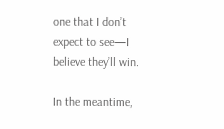one that I don’t expect to see—I believe they’ll win.

In the meantime,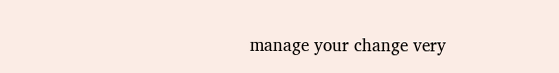manage your change very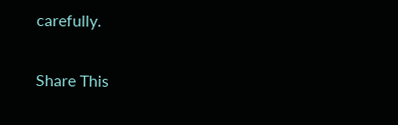carefully.

Share This